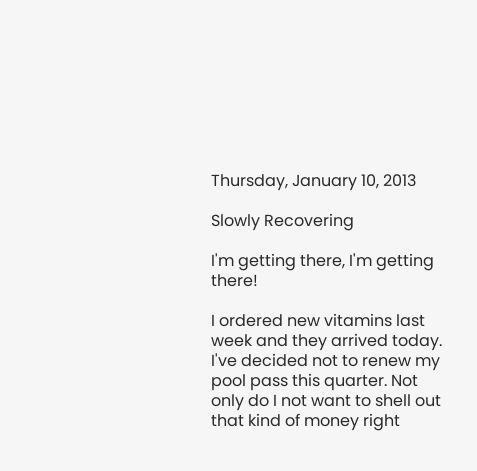Thursday, January 10, 2013

Slowly Recovering

I'm getting there, I'm getting there!

I ordered new vitamins last week and they arrived today. I've decided not to renew my pool pass this quarter. Not only do I not want to shell out that kind of money right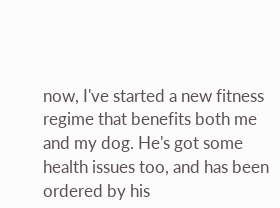now, I've started a new fitness regime that benefits both me and my dog. He's got some health issues too, and has been ordered by his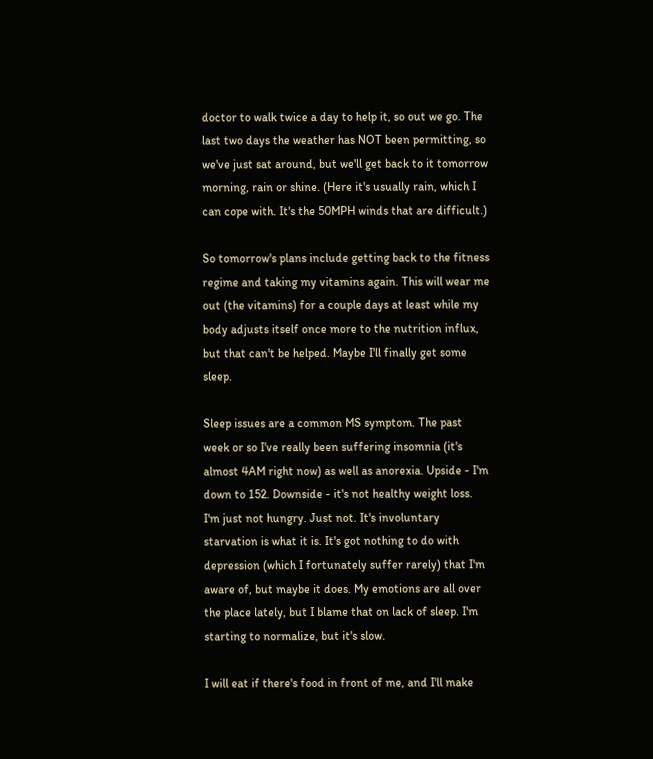doctor to walk twice a day to help it, so out we go. The last two days the weather has NOT been permitting, so we've just sat around, but we'll get back to it tomorrow morning, rain or shine. (Here it's usually rain, which I can cope with. It's the 50MPH winds that are difficult.)

So tomorrow's plans include getting back to the fitness regime and taking my vitamins again. This will wear me out (the vitamins) for a couple days at least while my body adjusts itself once more to the nutrition influx, but that can't be helped. Maybe I'll finally get some sleep.

Sleep issues are a common MS symptom. The past week or so I've really been suffering insomnia (it's almost 4AM right now) as well as anorexia. Upside - I'm down to 152. Downside - it's not healthy weight loss. I'm just not hungry. Just not. It's involuntary starvation is what it is. It's got nothing to do with depression (which I fortunately suffer rarely) that I'm aware of, but maybe it does. My emotions are all over the place lately, but I blame that on lack of sleep. I'm starting to normalize, but it's slow.

I will eat if there's food in front of me, and I'll make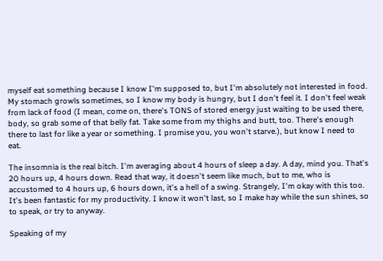myself eat something because I know I'm supposed to, but I'm absolutely not interested in food. My stomach growls sometimes, so I know my body is hungry, but I don't feel it. I don't feel weak from lack of food (I mean, come on, there's TONS of stored energy just waiting to be used there, body, so grab some of that belly fat. Take some from my thighs and butt, too. There's enough there to last for like a year or something. I promise you, you won't starve.), but know I need to eat.

The insomnia is the real bitch. I'm averaging about 4 hours of sleep a day. A day, mind you. That's 20 hours up, 4 hours down. Read that way, it doesn't seem like much, but to me, who is accustomed to 4 hours up, 6 hours down, it's a hell of a swing. Strangely, I'm okay with this too. It's been fantastic for my productivity. I know it won't last, so I make hay while the sun shines, so to speak, or try to anyway.

Speaking of my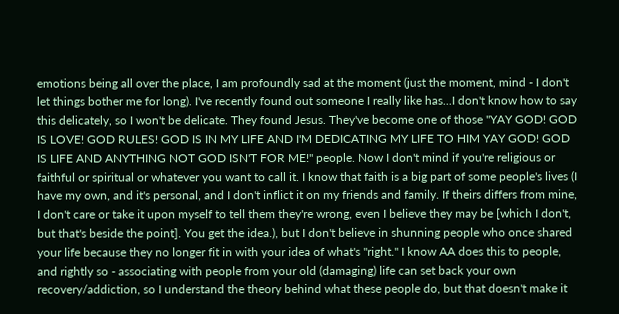emotions being all over the place, I am profoundly sad at the moment (just the moment, mind - I don't let things bother me for long). I've recently found out someone I really like has...I don't know how to say this delicately, so I won't be delicate. They found Jesus. They've become one of those "YAY GOD! GOD IS LOVE! GOD RULES! GOD IS IN MY LIFE AND I'M DEDICATING MY LIFE TO HIM YAY GOD! GOD IS LIFE AND ANYTHING NOT GOD ISN'T FOR ME!" people. Now I don't mind if you're religious or faithful or spiritual or whatever you want to call it. I know that faith is a big part of some people's lives (I have my own, and it's personal, and I don't inflict it on my friends and family. If theirs differs from mine, I don't care or take it upon myself to tell them they're wrong, even I believe they may be [which I don't, but that's beside the point]. You get the idea.), but I don't believe in shunning people who once shared your life because they no longer fit in with your idea of what's "right." I know AA does this to people, and rightly so - associating with people from your old (damaging) life can set back your own recovery/addiction, so I understand the theory behind what these people do, but that doesn't make it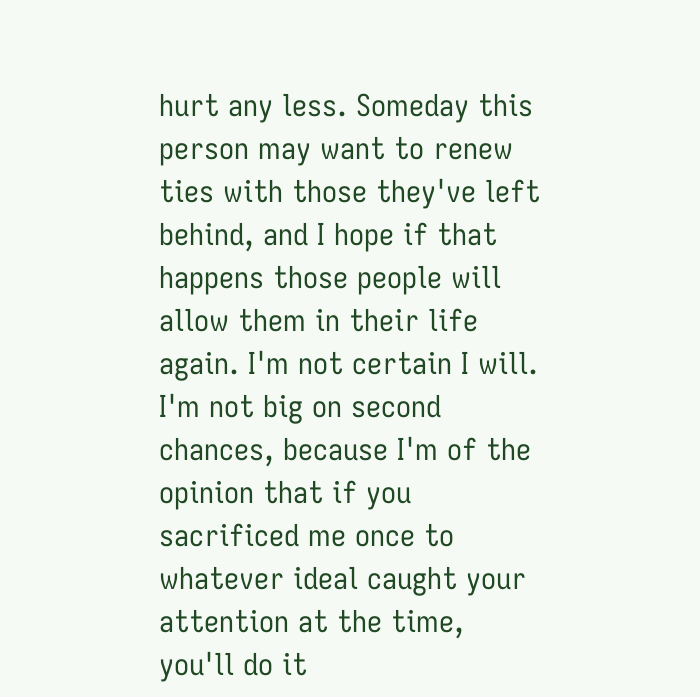hurt any less. Someday this person may want to renew ties with those they've left behind, and I hope if that happens those people will allow them in their life again. I'm not certain I will. I'm not big on second chances, because I'm of the opinion that if you sacrificed me once to whatever ideal caught your attention at the time, you'll do it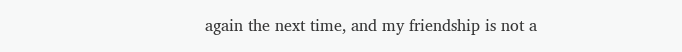again the next time, and my friendship is not a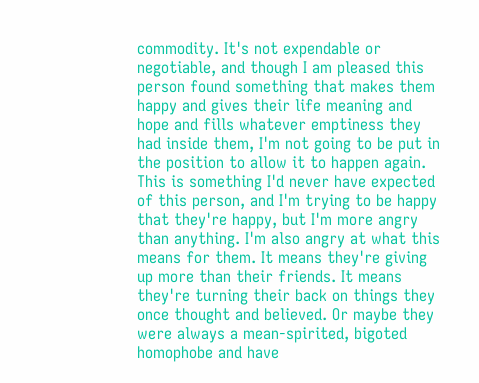commodity. It's not expendable or negotiable, and though I am pleased this person found something that makes them happy and gives their life meaning and hope and fills whatever emptiness they had inside them, I'm not going to be put in the position to allow it to happen again. This is something I'd never have expected of this person, and I'm trying to be happy that they're happy, but I'm more angry than anything. I'm also angry at what this means for them. It means they're giving up more than their friends. It means they're turning their back on things they once thought and believed. Or maybe they were always a mean-spirited, bigoted homophobe and have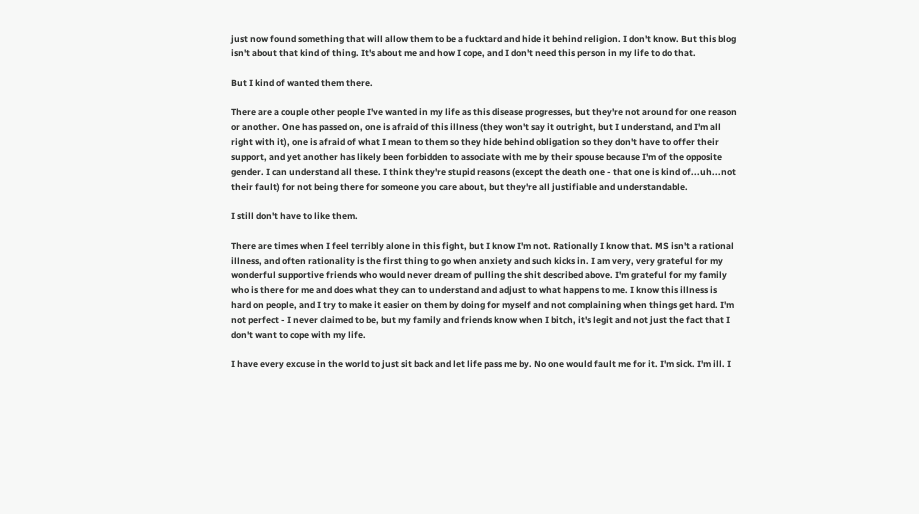just now found something that will allow them to be a fucktard and hide it behind religion. I don't know. But this blog isn't about that kind of thing. It's about me and how I cope, and I don't need this person in my life to do that.

But I kind of wanted them there.

There are a couple other people I've wanted in my life as this disease progresses, but they're not around for one reason or another. One has passed on, one is afraid of this illness (they won't say it outright, but I understand, and I'm all right with it), one is afraid of what I mean to them so they hide behind obligation so they don't have to offer their support, and yet another has likely been forbidden to associate with me by their spouse because I'm of the opposite gender. I can understand all these. I think they're stupid reasons (except the death one - that one is kind of...uh...not their fault) for not being there for someone you care about, but they're all justifiable and understandable.

I still don't have to like them.

There are times when I feel terribly alone in this fight, but I know I'm not. Rationally I know that. MS isn't a rational illness, and often rationality is the first thing to go when anxiety and such kicks in. I am very, very grateful for my wonderful supportive friends who would never dream of pulling the shit described above. I'm grateful for my family who is there for me and does what they can to understand and adjust to what happens to me. I know this illness is hard on people, and I try to make it easier on them by doing for myself and not complaining when things get hard. I'm not perfect - I never claimed to be, but my family and friends know when I bitch, it's legit and not just the fact that I don't want to cope with my life.

I have every excuse in the world to just sit back and let life pass me by. No one would fault me for it. I'm sick. I'm ill. I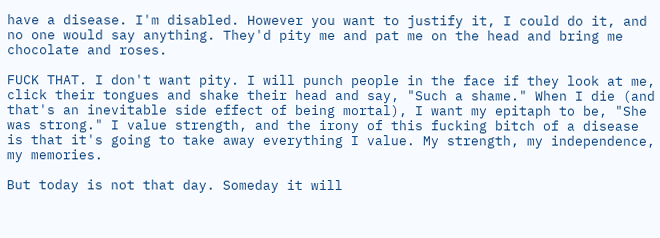have a disease. I'm disabled. However you want to justify it, I could do it, and no one would say anything. They'd pity me and pat me on the head and bring me chocolate and roses.

FUCK THAT. I don't want pity. I will punch people in the face if they look at me, click their tongues and shake their head and say, "Such a shame." When I die (and that's an inevitable side effect of being mortal), I want my epitaph to be, "She was strong." I value strength, and the irony of this fucking bitch of a disease is that it's going to take away everything I value. My strength, my independence, my memories.

But today is not that day. Someday it will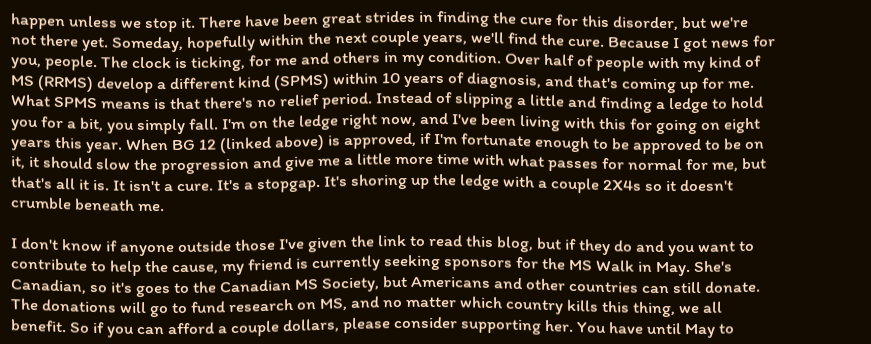happen unless we stop it. There have been great strides in finding the cure for this disorder, but we're not there yet. Someday, hopefully within the next couple years, we'll find the cure. Because I got news for you, people. The clock is ticking, for me and others in my condition. Over half of people with my kind of MS (RRMS) develop a different kind (SPMS) within 10 years of diagnosis, and that's coming up for me. What SPMS means is that there's no relief period. Instead of slipping a little and finding a ledge to hold you for a bit, you simply fall. I'm on the ledge right now, and I've been living with this for going on eight years this year. When BG 12 (linked above) is approved, if I'm fortunate enough to be approved to be on it, it should slow the progression and give me a little more time with what passes for normal for me, but that's all it is. It isn't a cure. It's a stopgap. It's shoring up the ledge with a couple 2X4s so it doesn't crumble beneath me.

I don't know if anyone outside those I've given the link to read this blog, but if they do and you want to contribute to help the cause, my friend is currently seeking sponsors for the MS Walk in May. She's Canadian, so it's goes to the Canadian MS Society, but Americans and other countries can still donate. The donations will go to fund research on MS, and no matter which country kills this thing, we all benefit. So if you can afford a couple dollars, please consider supporting her. You have until May to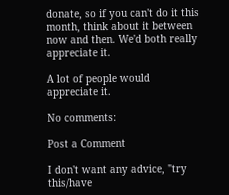donate, so if you can't do it this month, think about it between now and then. We'd both really appreciate it.

A lot of people would appreciate it.

No comments:

Post a Comment

I don't want any advice, "try this/have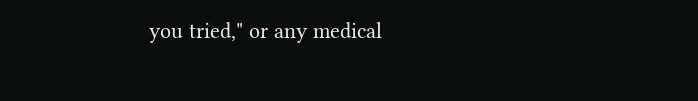you tried," or any medical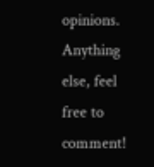opinions. Anything else, feel free to comment!